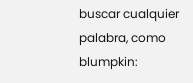buscar cualquier palabra, como blumpkin: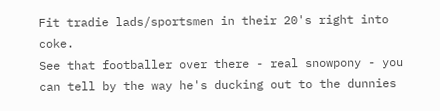Fit tradie lads/sportsmen in their 20's right into coke.
See that footballer over there - real snowpony - you can tell by the way he's ducking out to the dunnies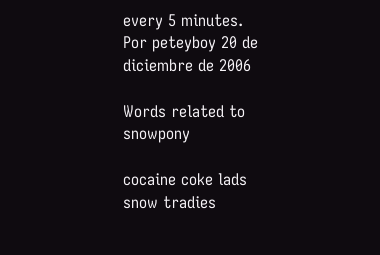every 5 minutes.
Por peteyboy 20 de diciembre de 2006

Words related to snowpony

cocaine coke lads snow tradies